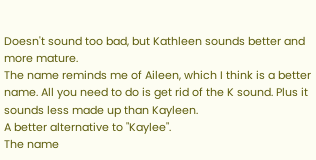Doesn't sound too bad, but Kathleen sounds better and more mature.
The name reminds me of Aileen, which I think is a better name. All you need to do is get rid of the K sound. Plus it sounds less made up than Kayleen.
A better alternative to "Kaylee".
The name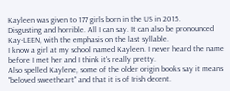Kayleen was given to 177 girls born in the US in 2015.
Disgusting and horrible. All I can say. It can also be pronounced Kay-LEEN, with the emphasis on the last syllable.
I know a girl at my school named Kayleen. I never heard the name before I met her and I think it's really pretty.
Also spelled Kaylene, some of the older origin books say it means "beloved sweetheart" and that it is of Irish decent.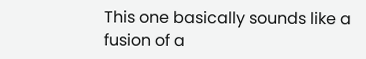This one basically sounds like a fusion of a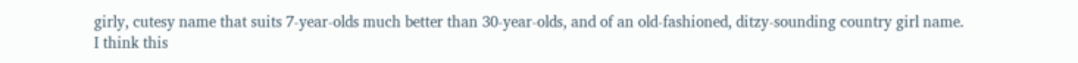girly, cutesy name that suits 7-year-olds much better than 30-year-olds, and of an old-fashioned, ditzy-sounding country girl name.
I think this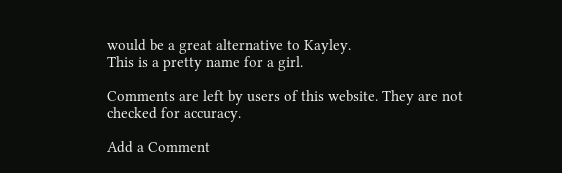would be a great alternative to Kayley.
This is a pretty name for a girl.

Comments are left by users of this website. They are not checked for accuracy.

Add a Comment